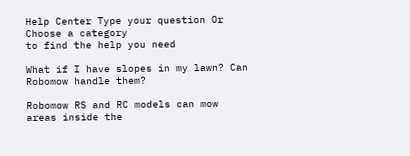Help Center Type your question Or Choose a category
to find the help you need

What if I have slopes in my lawn? Can Robomow handle them?

Robomow RS and RC models can mow areas inside the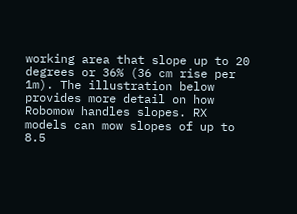working area that slope up to 20 degrees or 36% (36 cm rise per 1m). The illustration below provides more detail on how Robomow handles slopes. RX models can mow slopes of up to 8.5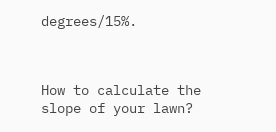degrees/15%.



How to calculate the slope of your lawn?